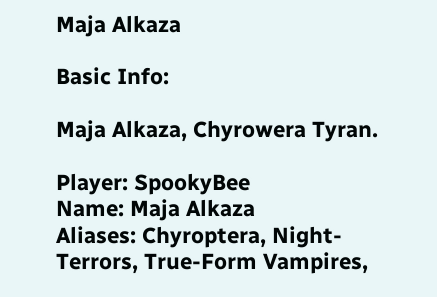Maja Alkaza

Basic Info:

Maja Alkaza, Chyrowera Tyran.

Player: SpookyBee
Name: Maja Alkaza
Aliases: Chyroptera, Night-Terrors, True-Form Vampires,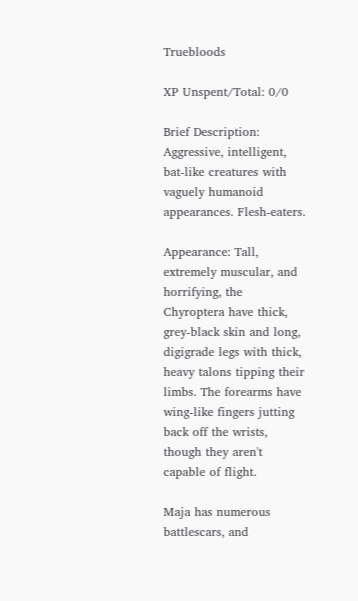Truebloods

XP Unspent/Total: 0/0

Brief Description: Aggressive, intelligent, bat-like creatures with vaguely humanoid appearances. Flesh-eaters.

Appearance: Tall, extremely muscular, and horrifying, the Chyroptera have thick, grey-black skin and long, digigrade legs with thick, heavy talons tipping their limbs. The forearms have wing-like fingers jutting back off the wrists, though they aren't capable of flight.

Maja has numerous battlescars, and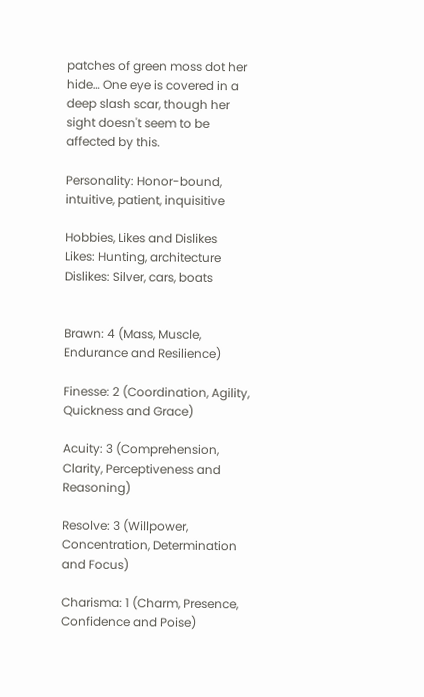patches of green moss dot her hide… One eye is covered in a deep slash scar, though her sight doesn't seem to be affected by this.

Personality: Honor-bound, intuitive, patient, inquisitive

Hobbies, Likes and Dislikes
Likes: Hunting, architecture
Dislikes: Silver, cars, boats


Brawn: 4 (Mass, Muscle, Endurance and Resilience)

Finesse: 2 (Coordination, Agility, Quickness and Grace)

Acuity: 3 (Comprehension, Clarity, Perceptiveness and Reasoning)

Resolve: 3 (Willpower, Concentration, Determination and Focus)

Charisma: 1 (Charm, Presence, Confidence and Poise)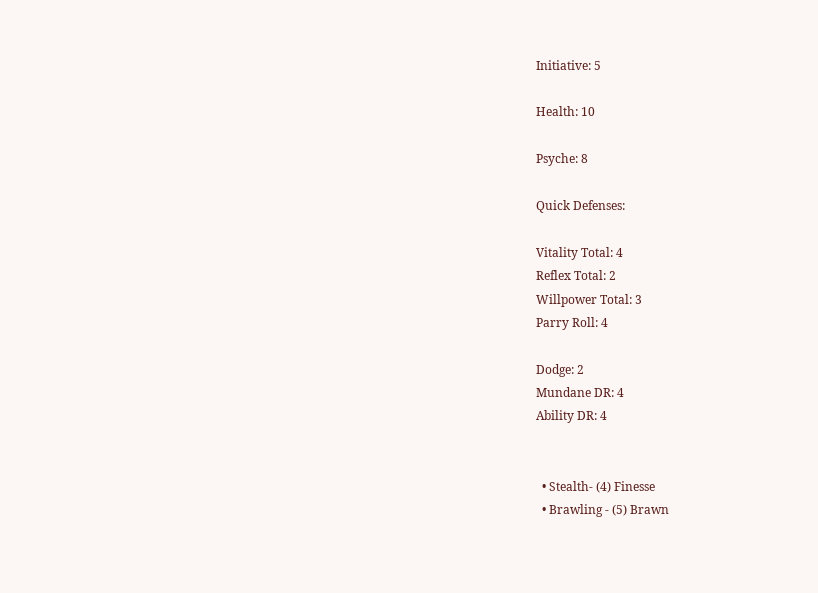Initiative: 5

Health: 10

Psyche: 8

Quick Defenses:

Vitality Total: 4
Reflex Total: 2
Willpower Total: 3
Parry Roll: 4

Dodge: 2
Mundane DR: 4
Ability DR: 4


  • Stealth- (4) Finesse
  • Brawling - (5) Brawn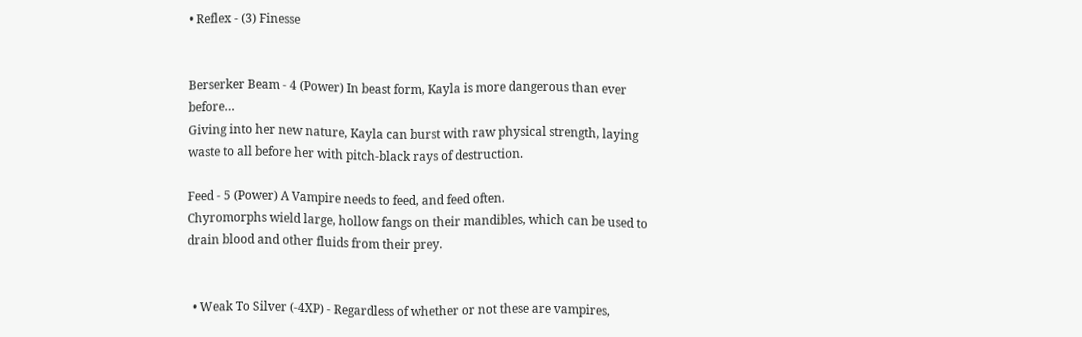• Reflex - (3) Finesse


Berserker Beam - 4 (Power) In beast form, Kayla is more dangerous than ever before…
Giving into her new nature, Kayla can burst with raw physical strength, laying waste to all before her with pitch-black rays of destruction.

Feed - 5 (Power) A Vampire needs to feed, and feed often.
Chyromorphs wield large, hollow fangs on their mandibles, which can be used to drain blood and other fluids from their prey.


  • Weak To Silver (-4XP) - Regardless of whether or not these are vampires,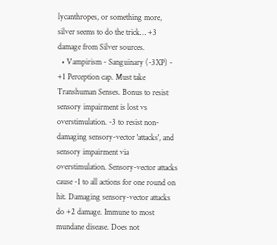lycanthropes, or something more, silver seems to do the trick… +3 damage from Silver sources.
  • Vampirism - Sanguinary (-3XP) - +1 Perception cap. Must take Transhuman Senses. Bonus to resist sensory impairment is lost vs overstimulation. -3 to resist non-damaging sensory-vector 'attacks', and sensory impairment via overstimulation. Sensory-vector attacks cause -1 to all actions for one round on hit. Damaging sensory-vector attacks do +2 damage. Immune to most mundane disease. Does not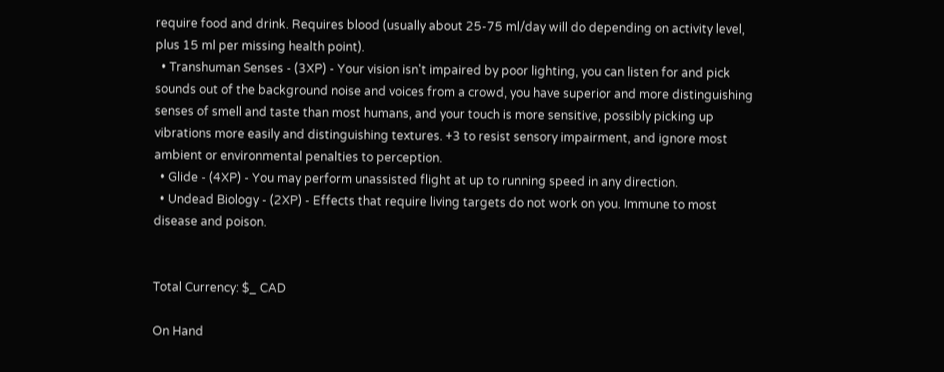require food and drink. Requires blood (usually about 25-75 ml/day will do depending on activity level, plus 15 ml per missing health point).
  • Transhuman Senses - (3XP) - Your vision isn't impaired by poor lighting, you can listen for and pick sounds out of the background noise and voices from a crowd, you have superior and more distinguishing senses of smell and taste than most humans, and your touch is more sensitive, possibly picking up vibrations more easily and distinguishing textures. +3 to resist sensory impairment, and ignore most ambient or environmental penalties to perception.
  • Glide - (4XP) - You may perform unassisted flight at up to running speed in any direction.
  • Undead Biology - (2XP) - Effects that require living targets do not work on you. Immune to most disease and poison.


Total Currency: $_ CAD

On Hand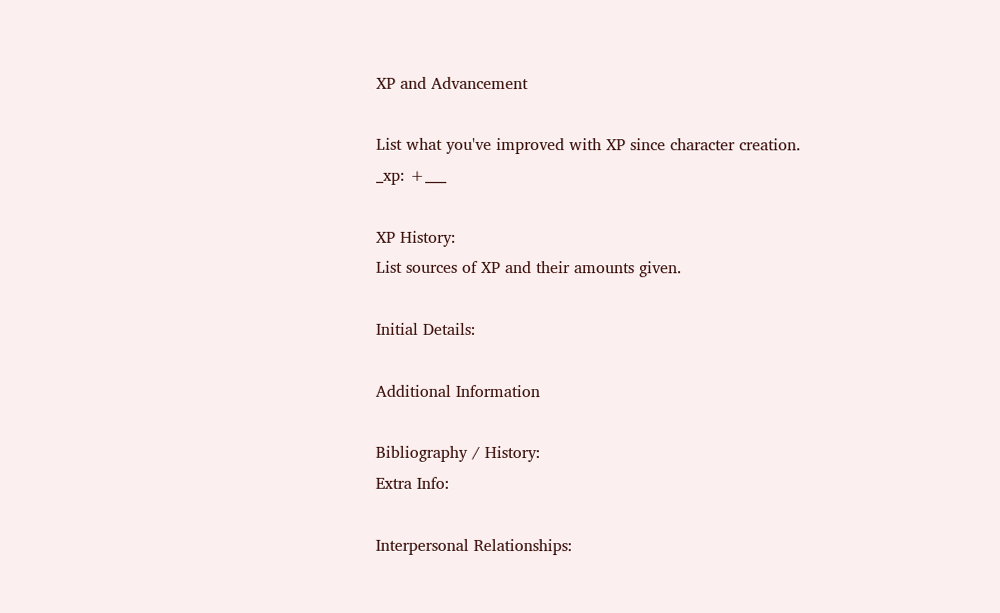XP and Advancement

List what you've improved with XP since character creation.
_xp: +___

XP History:
List sources of XP and their amounts given.

Initial Details:

Additional Information

Bibliography / History:
Extra Info:

Interpersonal Relationships: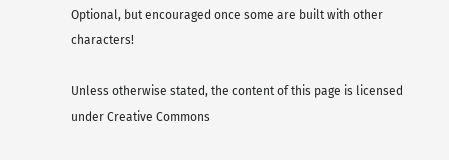Optional, but encouraged once some are built with other characters!

Unless otherwise stated, the content of this page is licensed under Creative Commons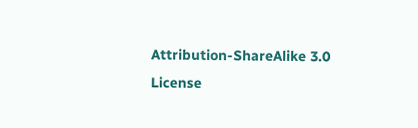Attribution-ShareAlike 3.0 License